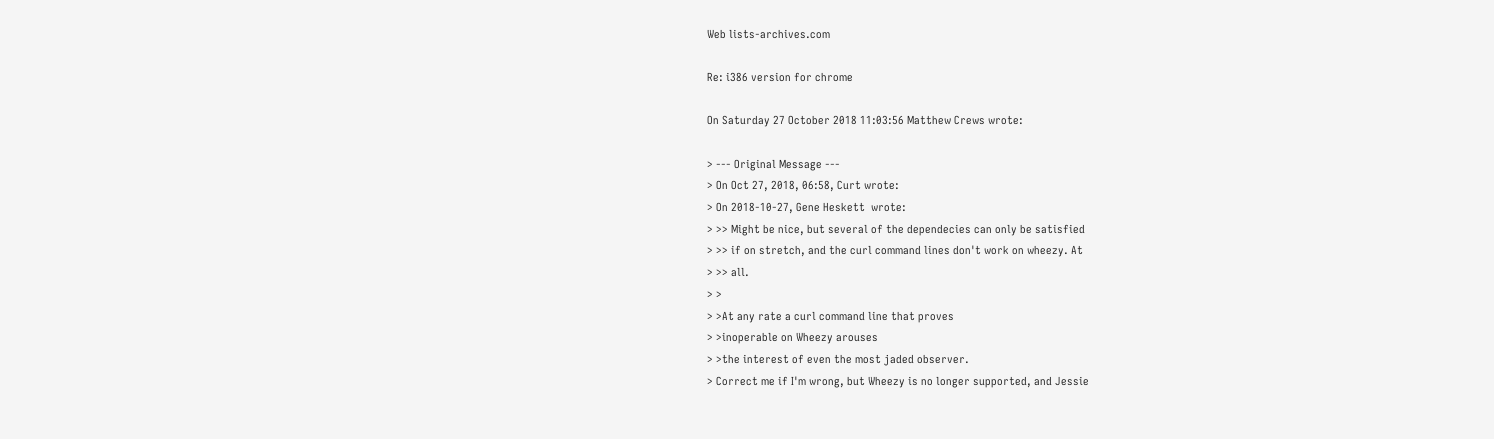Web lists-archives.com

Re: i386 version for chrome

On Saturday 27 October 2018 11:03:56 Matthew Crews wrote:

> --- Original Message ---
> On Oct 27, 2018, 06:58, Curt wrote:
> On 2018-10-27, Gene Heskett  wrote:
> >> Might be nice, but several of the dependecies can only be satisfied
> >> if on stretch, and the curl command lines don't work on wheezy. At
> >> all.
> >
> >At any rate a curl command line that proves
> >inoperable on Wheezy arouses
> >the interest of even the most jaded observer.
> Correct me if I'm wrong, but Wheezy is no longer supported, and Jessie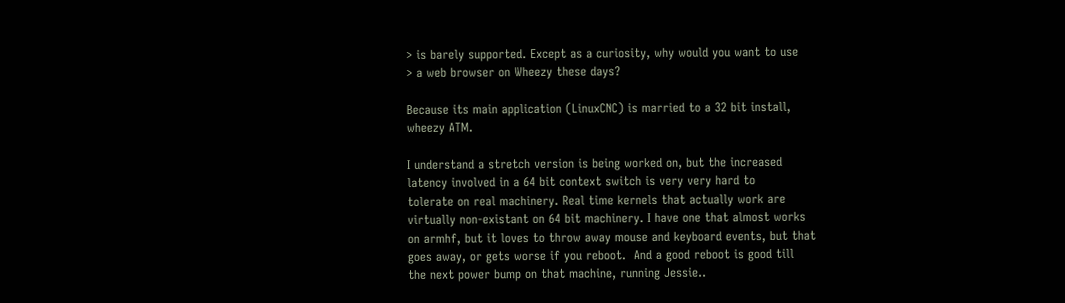> is barely supported. Except as a curiosity, why would you want to use
> a web browser on Wheezy these days?

Because its main application (LinuxCNC) is married to a 32 bit install,
wheezy ATM.

I understand a stretch version is being worked on, but the increased
latency involved in a 64 bit context switch is very very hard to
tolerate on real machinery. Real time kernels that actually work are
virtually non-existant on 64 bit machinery. I have one that almost works
on armhf, but it loves to throw away mouse and keyboard events, but that
goes away, or gets worse if you reboot.  And a good reboot is good till
the next power bump on that machine, running Jessie..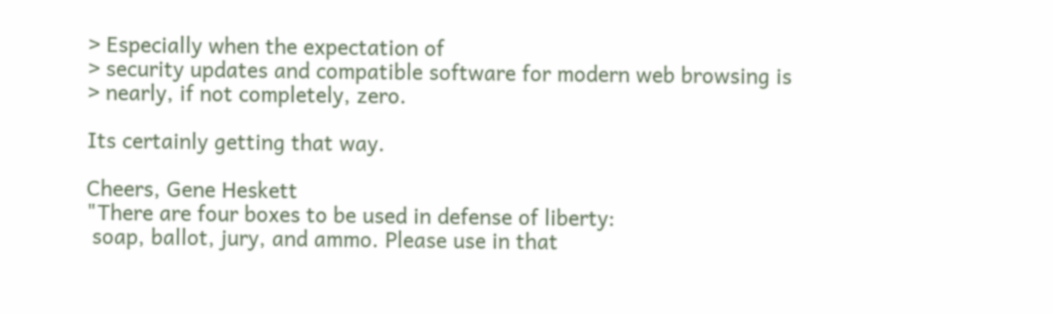> Especially when the expectation of
> security updates and compatible software for modern web browsing is
> nearly, if not completely, zero.

Its certainly getting that way.

Cheers, Gene Heskett
"There are four boxes to be used in defense of liberty:
 soap, ballot, jury, and ammo. Please use in that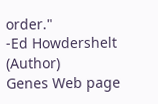order."
-Ed Howdershelt (Author)
Genes Web page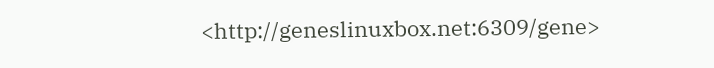<http://geneslinuxbox.net:6309/gene>